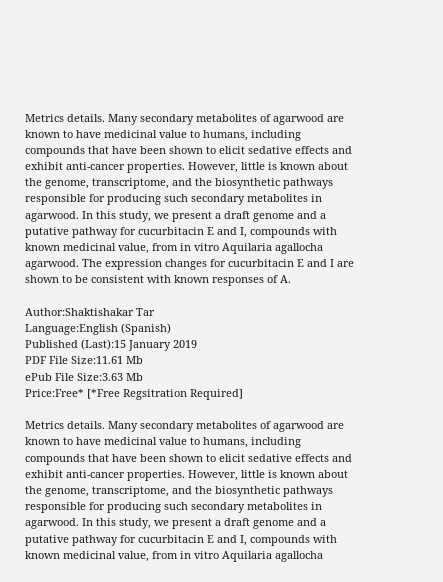Metrics details. Many secondary metabolites of agarwood are known to have medicinal value to humans, including compounds that have been shown to elicit sedative effects and exhibit anti-cancer properties. However, little is known about the genome, transcriptome, and the biosynthetic pathways responsible for producing such secondary metabolites in agarwood. In this study, we present a draft genome and a putative pathway for cucurbitacin E and I, compounds with known medicinal value, from in vitro Aquilaria agallocha agarwood. The expression changes for cucurbitacin E and I are shown to be consistent with known responses of A.

Author:Shaktishakar Tar
Language:English (Spanish)
Published (Last):15 January 2019
PDF File Size:11.61 Mb
ePub File Size:3.63 Mb
Price:Free* [*Free Regsitration Required]

Metrics details. Many secondary metabolites of agarwood are known to have medicinal value to humans, including compounds that have been shown to elicit sedative effects and exhibit anti-cancer properties. However, little is known about the genome, transcriptome, and the biosynthetic pathways responsible for producing such secondary metabolites in agarwood. In this study, we present a draft genome and a putative pathway for cucurbitacin E and I, compounds with known medicinal value, from in vitro Aquilaria agallocha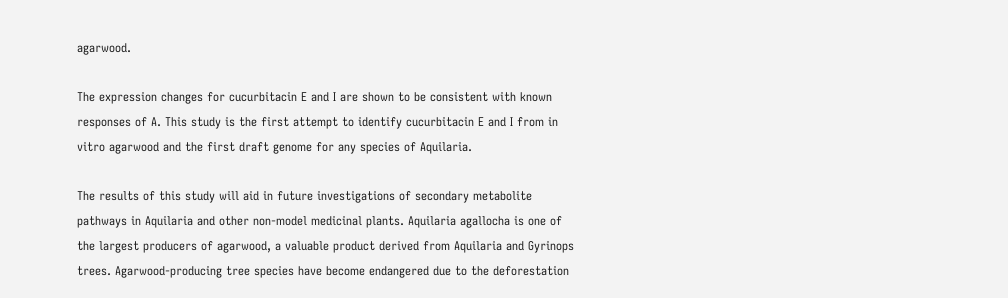agarwood.

The expression changes for cucurbitacin E and I are shown to be consistent with known responses of A. This study is the first attempt to identify cucurbitacin E and I from in vitro agarwood and the first draft genome for any species of Aquilaria.

The results of this study will aid in future investigations of secondary metabolite pathways in Aquilaria and other non-model medicinal plants. Aquilaria agallocha is one of the largest producers of agarwood, a valuable product derived from Aquilaria and Gyrinops trees. Agarwood-producing tree species have become endangered due to the deforestation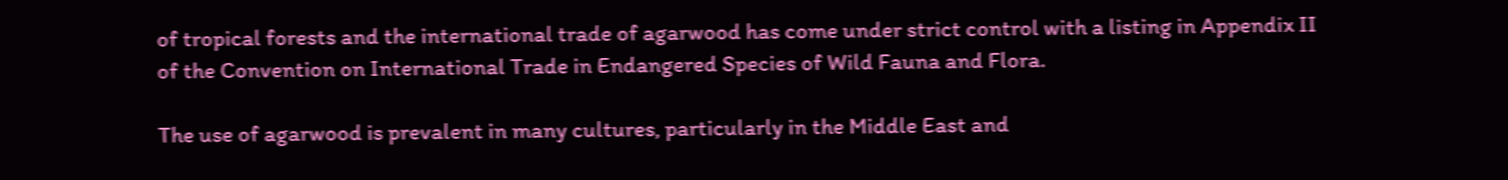of tropical forests and the international trade of agarwood has come under strict control with a listing in Appendix II of the Convention on International Trade in Endangered Species of Wild Fauna and Flora.

The use of agarwood is prevalent in many cultures, particularly in the Middle East and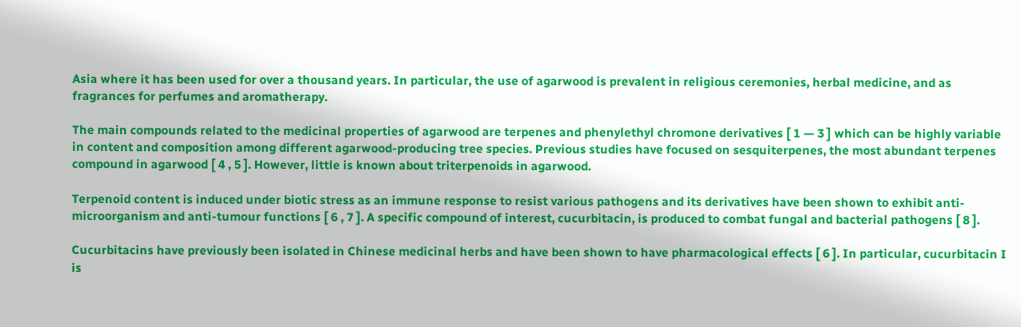Asia where it has been used for over a thousand years. In particular, the use of agarwood is prevalent in religious ceremonies, herbal medicine, and as fragrances for perfumes and aromatherapy.

The main compounds related to the medicinal properties of agarwood are terpenes and phenylethyl chromone derivatives [ 1 — 3 ] which can be highly variable in content and composition among different agarwood-producing tree species. Previous studies have focused on sesquiterpenes, the most abundant terpenes compound in agarwood [ 4 , 5 ]. However, little is known about triterpenoids in agarwood.

Terpenoid content is induced under biotic stress as an immune response to resist various pathogens and its derivatives have been shown to exhibit anti-microorganism and anti-tumour functions [ 6 , 7 ]. A specific compound of interest, cucurbitacin, is produced to combat fungal and bacterial pathogens [ 8 ].

Cucurbitacins have previously been isolated in Chinese medicinal herbs and have been shown to have pharmacological effects [ 6 ]. In particular, cucurbitacin I is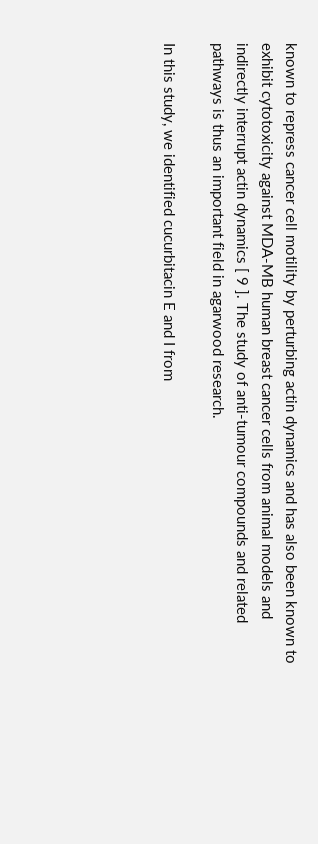known to repress cancer cell motility by perturbing actin dynamics and has also been known to exhibit cytotoxicity against MDA-MB human breast cancer cells from animal models and indirectly interrupt actin dynamics [ 9 ]. The study of anti-tumour compounds and related pathways is thus an important field in agarwood research.

In this study, we identified cucurbitacin E and I from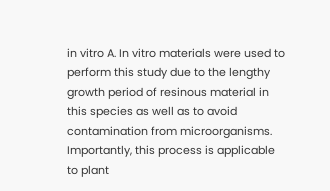in vitro A. In vitro materials were used to perform this study due to the lengthy growth period of resinous material in this species as well as to avoid contamination from microorganisms. Importantly, this process is applicable to plant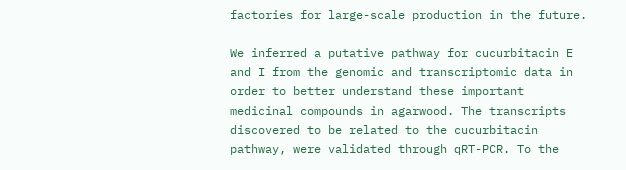factories for large-scale production in the future.

We inferred a putative pathway for cucurbitacin E and I from the genomic and transcriptomic data in order to better understand these important medicinal compounds in agarwood. The transcripts discovered to be related to the cucurbitacin pathway, were validated through qRT-PCR. To the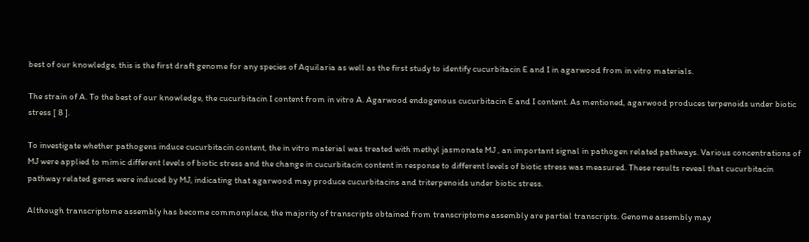best of our knowledge, this is the first draft genome for any species of Aquilaria as well as the first study to identify cucurbitacin E and I in agarwood from in vitro materials.

The strain of A. To the best of our knowledge, the cucurbitacin I content from in vitro A. Agarwood endogenous cucurbitacin E and I content. As mentioned, agarwood produces terpenoids under biotic stress [ 8 ].

To investigate whether pathogens induce cucurbitacin content, the in vitro material was treated with methyl jasmonate MJ , an important signal in pathogen related pathways. Various concentrations of MJ were applied to mimic different levels of biotic stress and the change in cucurbitacin content in response to different levels of biotic stress was measured. These results reveal that cucurbitacin pathway related genes were induced by MJ, indicating that agarwood may produce cucurbitacins and triterpenoids under biotic stress.

Although transcriptome assembly has become commonplace, the majority of transcripts obtained from transcriptome assembly are partial transcripts. Genome assembly may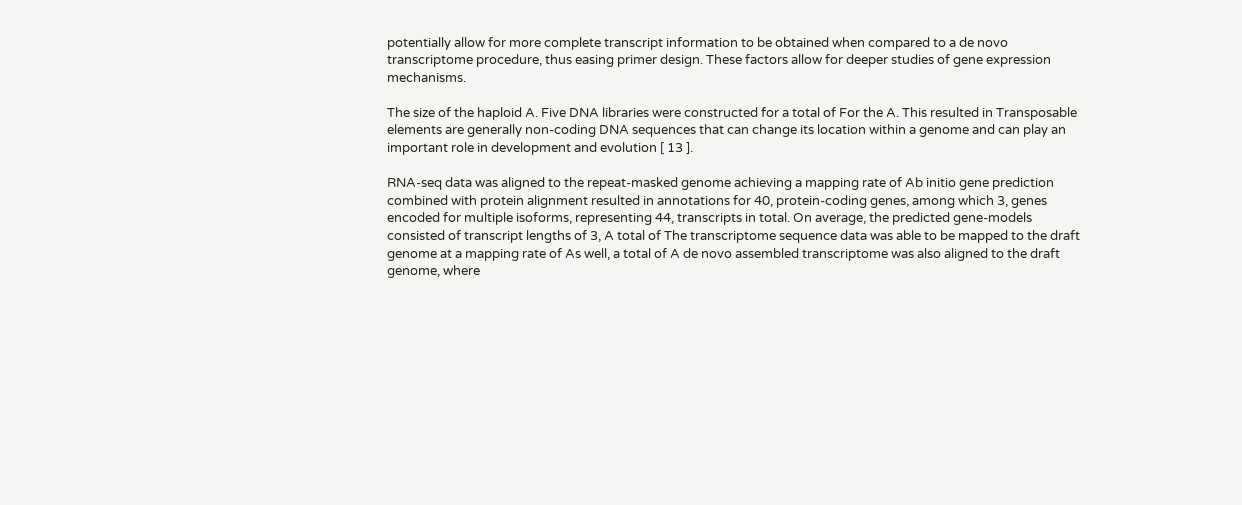potentially allow for more complete transcript information to be obtained when compared to a de novo transcriptome procedure, thus easing primer design. These factors allow for deeper studies of gene expression mechanisms.

The size of the haploid A. Five DNA libraries were constructed for a total of For the A. This resulted in Transposable elements are generally non-coding DNA sequences that can change its location within a genome and can play an important role in development and evolution [ 13 ].

RNA-seq data was aligned to the repeat-masked genome achieving a mapping rate of Ab initio gene prediction combined with protein alignment resulted in annotations for 40, protein-coding genes, among which 3, genes encoded for multiple isoforms, representing 44, transcripts in total. On average, the predicted gene-models consisted of transcript lengths of 3, A total of The transcriptome sequence data was able to be mapped to the draft genome at a mapping rate of As well, a total of A de novo assembled transcriptome was also aligned to the draft genome, where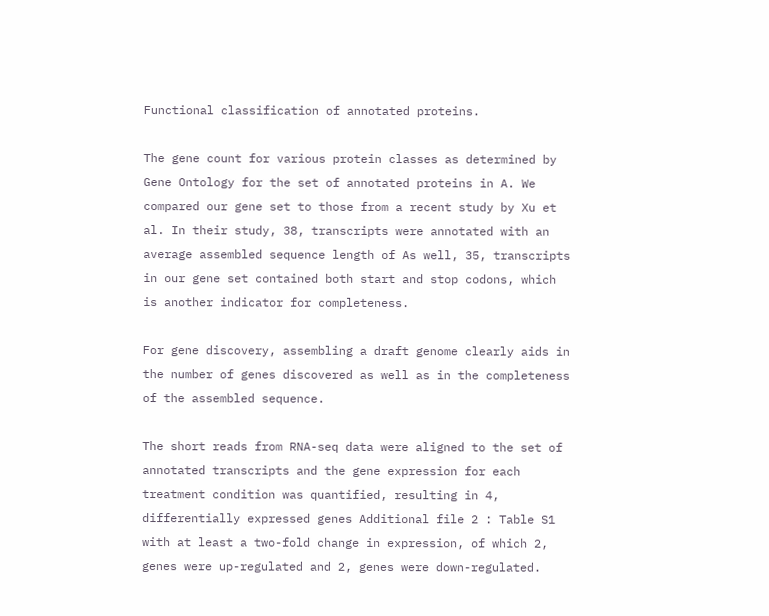Functional classification of annotated proteins.

The gene count for various protein classes as determined by Gene Ontology for the set of annotated proteins in A. We compared our gene set to those from a recent study by Xu et al. In their study, 38, transcripts were annotated with an average assembled sequence length of As well, 35, transcripts in our gene set contained both start and stop codons, which is another indicator for completeness.

For gene discovery, assembling a draft genome clearly aids in the number of genes discovered as well as in the completeness of the assembled sequence.

The short reads from RNA-seq data were aligned to the set of annotated transcripts and the gene expression for each treatment condition was quantified, resulting in 4, differentially expressed genes Additional file 2 : Table S1 with at least a two-fold change in expression, of which 2, genes were up-regulated and 2, genes were down-regulated.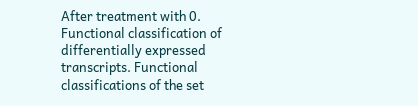After treatment with 0. Functional classification of differentially expressed transcripts. Functional classifications of the set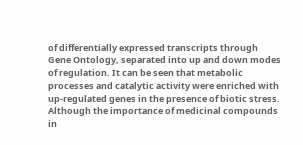of differentially expressed transcripts through Gene Ontology, separated into up and down modes of regulation. It can be seen that metabolic processes and catalytic activity were enriched with up-regulated genes in the presence of biotic stress. Although the importance of medicinal compounds in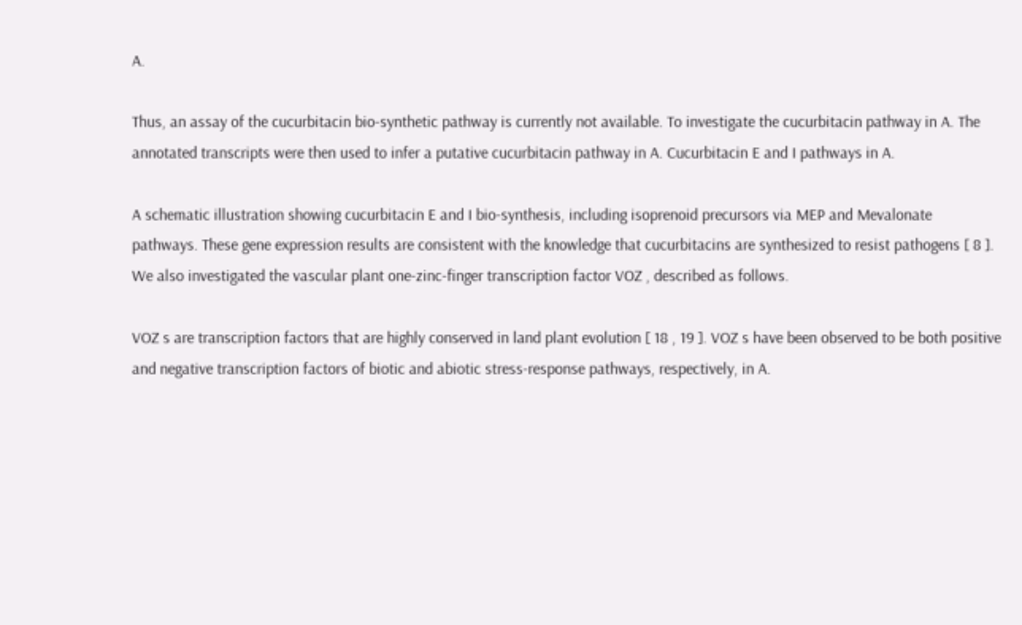A.

Thus, an assay of the cucurbitacin bio-synthetic pathway is currently not available. To investigate the cucurbitacin pathway in A. The annotated transcripts were then used to infer a putative cucurbitacin pathway in A. Cucurbitacin E and I pathways in A.

A schematic illustration showing cucurbitacin E and I bio-synthesis, including isoprenoid precursors via MEP and Mevalonate pathways. These gene expression results are consistent with the knowledge that cucurbitacins are synthesized to resist pathogens [ 8 ]. We also investigated the vascular plant one-zinc-finger transcription factor VOZ , described as follows.

VOZ s are transcription factors that are highly conserved in land plant evolution [ 18 , 19 ]. VOZ s have been observed to be both positive and negative transcription factors of biotic and abiotic stress-response pathways, respectively, in A.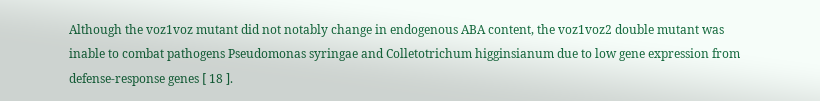Although the voz1voz mutant did not notably change in endogenous ABA content, the voz1voz2 double mutant was inable to combat pathogens Pseudomonas syringae and Colletotrichum higginsianum due to low gene expression from defense-response genes [ 18 ].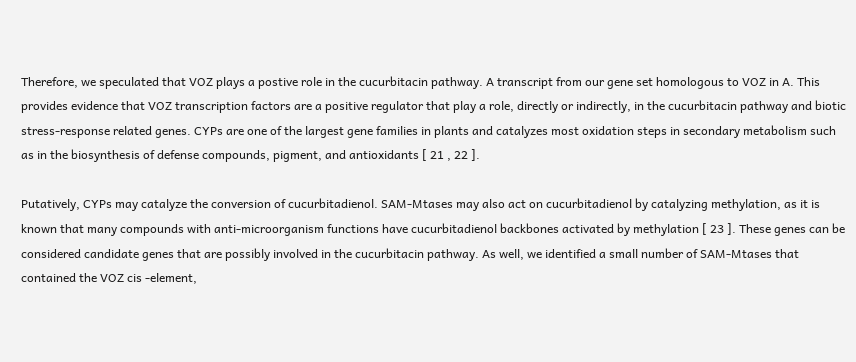Therefore, we speculated that VOZ plays a postive role in the cucurbitacin pathway. A transcript from our gene set homologous to VOZ in A. This provides evidence that VOZ transcription factors are a positive regulator that play a role, directly or indirectly, in the cucurbitacin pathway and biotic stress-response related genes. CYPs are one of the largest gene families in plants and catalyzes most oxidation steps in secondary metabolism such as in the biosynthesis of defense compounds, pigment, and antioxidants [ 21 , 22 ].

Putatively, CYPs may catalyze the conversion of cucurbitadienol. SAM-Mtases may also act on cucurbitadienol by catalyzing methylation, as it is known that many compounds with anti-microorganism functions have cucurbitadienol backbones activated by methylation [ 23 ]. These genes can be considered candidate genes that are possibly involved in the cucurbitacin pathway. As well, we identified a small number of SAM-Mtases that contained the VOZ cis -element,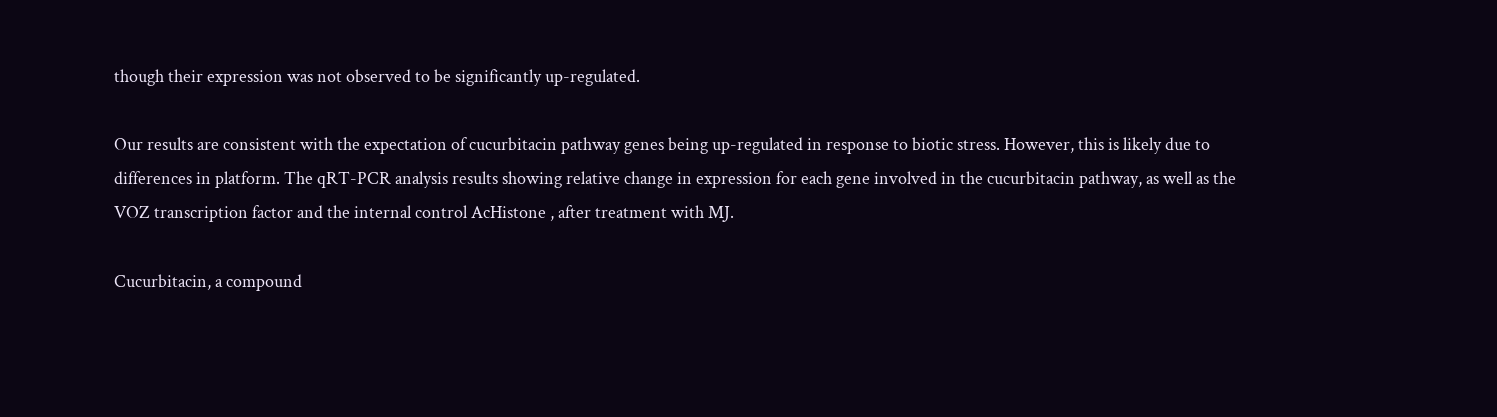though their expression was not observed to be significantly up-regulated.

Our results are consistent with the expectation of cucurbitacin pathway genes being up-regulated in response to biotic stress. However, this is likely due to differences in platform. The qRT-PCR analysis results showing relative change in expression for each gene involved in the cucurbitacin pathway, as well as the VOZ transcription factor and the internal control AcHistone , after treatment with MJ.

Cucurbitacin, a compound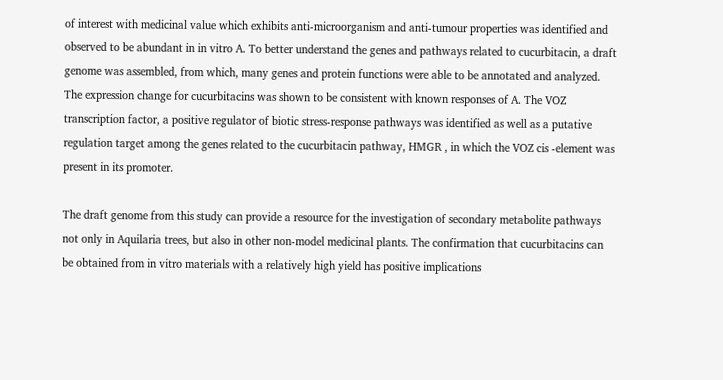of interest with medicinal value which exhibits anti-microorganism and anti-tumour properties was identified and observed to be abundant in in vitro A. To better understand the genes and pathways related to cucurbitacin, a draft genome was assembled, from which, many genes and protein functions were able to be annotated and analyzed. The expression change for cucurbitacins was shown to be consistent with known responses of A. The VOZ transcription factor, a positive regulator of biotic stress-response pathways was identified as well as a putative regulation target among the genes related to the cucurbitacin pathway, HMGR , in which the VOZ cis -element was present in its promoter.

The draft genome from this study can provide a resource for the investigation of secondary metabolite pathways not only in Aquilaria trees, but also in other non-model medicinal plants. The confirmation that cucurbitacins can be obtained from in vitro materials with a relatively high yield has positive implications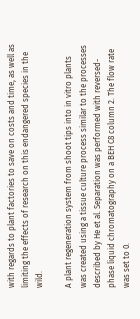with regards to plant factories to save on costs and time, as well as limiting the effects of research on this endangered species in the wild.

A plant regeneration system from shoot tips into in vitro plants was created using a tissue culture process similar to the processes described by He et al. Separation was performed with reversed-phase liquid chromatography on a BEH C8 column 2. The flow rate was set to 0.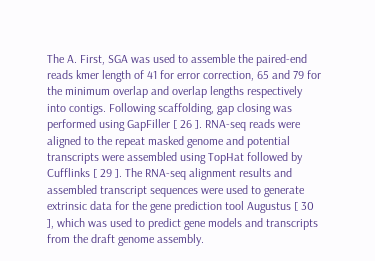The A. First, SGA was used to assemble the paired-end reads kmer length of 41 for error correction, 65 and 79 for the minimum overlap and overlap lengths respectively into contigs. Following scaffolding, gap closing was performed using GapFiller [ 26 ]. RNA-seq reads were aligned to the repeat masked genome and potential transcripts were assembled using TopHat followed by Cufflinks [ 29 ]. The RNA-seq alignment results and assembled transcript sequences were used to generate extrinsic data for the gene prediction tool Augustus [ 30 ], which was used to predict gene models and transcripts from the draft genome assembly.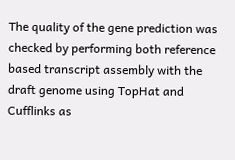The quality of the gene prediction was checked by performing both reference based transcript assembly with the draft genome using TopHat and Cufflinks as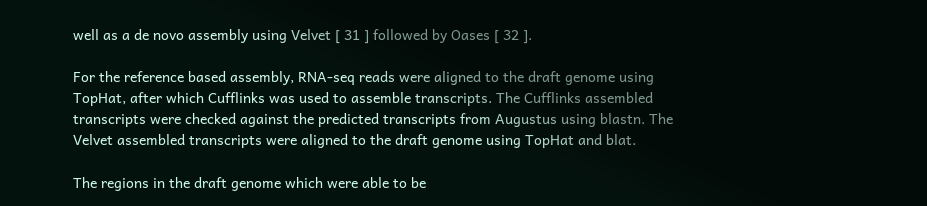well as a de novo assembly using Velvet [ 31 ] followed by Oases [ 32 ].

For the reference based assembly, RNA-seq reads were aligned to the draft genome using TopHat, after which Cufflinks was used to assemble transcripts. The Cufflinks assembled transcripts were checked against the predicted transcripts from Augustus using blastn. The Velvet assembled transcripts were aligned to the draft genome using TopHat and blat.

The regions in the draft genome which were able to be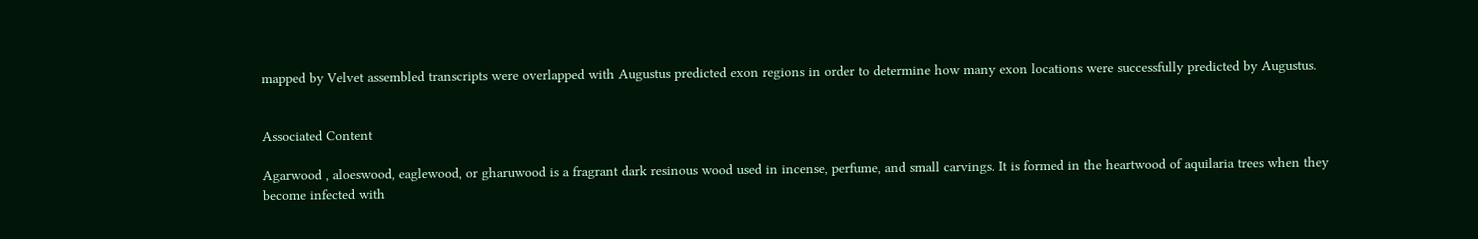mapped by Velvet assembled transcripts were overlapped with Augustus predicted exon regions in order to determine how many exon locations were successfully predicted by Augustus.


Associated Content

Agarwood , aloeswood, eaglewood, or gharuwood is a fragrant dark resinous wood used in incense, perfume, and small carvings. It is formed in the heartwood of aquilaria trees when they become infected with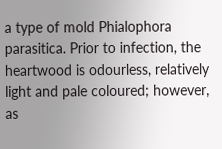a type of mold Phialophora parasitica. Prior to infection, the heartwood is odourless, relatively light and pale coloured; however, as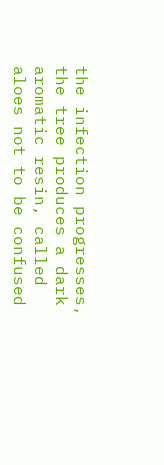the infection progresses, the tree produces a dark aromatic resin, called aloes not to be confused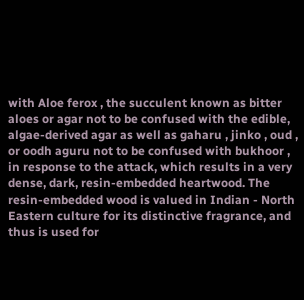with Aloe ferox , the succulent known as bitter aloes or agar not to be confused with the edible, algae-derived agar as well as gaharu , jinko , oud , or oodh aguru not to be confused with bukhoor , in response to the attack, which results in a very dense, dark, resin-embedded heartwood. The resin-embedded wood is valued in Indian - North Eastern culture for its distinctive fragrance, and thus is used for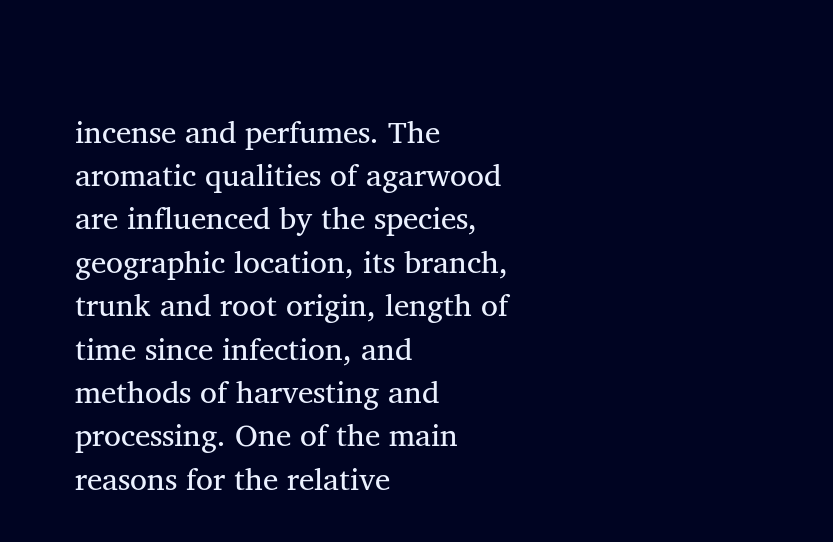incense and perfumes. The aromatic qualities of agarwood are influenced by the species, geographic location, its branch, trunk and root origin, length of time since infection, and methods of harvesting and processing. One of the main reasons for the relative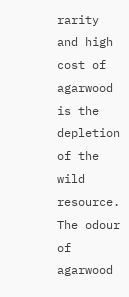rarity and high cost of agarwood is the depletion of the wild resource. The odour of agarwood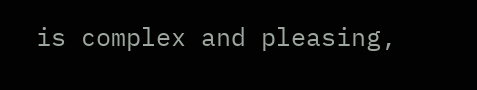is complex and pleasing,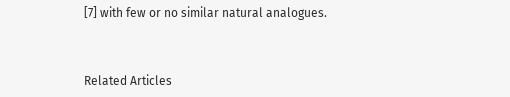[7] with few or no similar natural analogues.



Related Articles